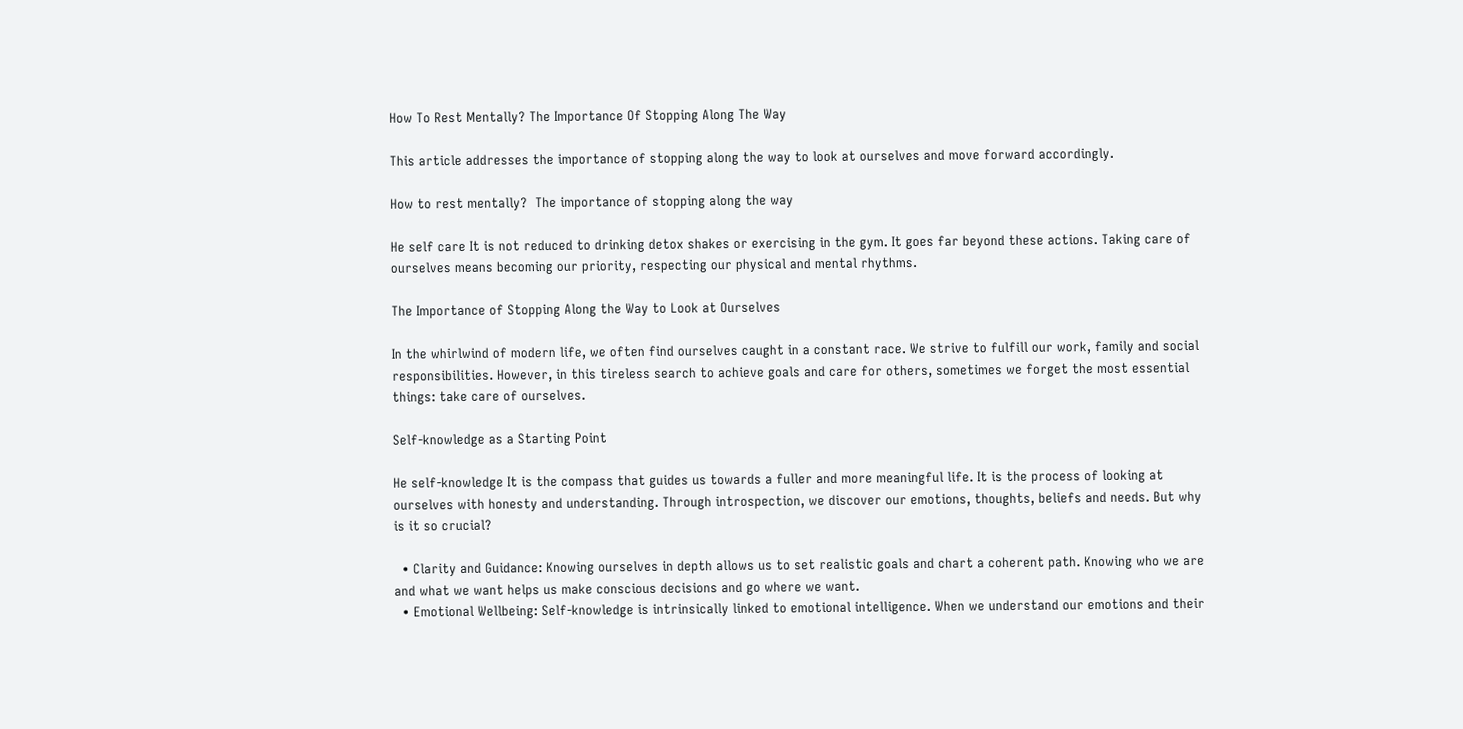How To Rest Mentally? The Importance Of Stopping Along The Way

This article addresses the importance of stopping along the way to look at ourselves and move forward accordingly.

How to rest mentally?  The importance of stopping along the way

He self care It is not reduced to drinking detox shakes or exercising in the gym. It goes far beyond these actions. Taking care of ourselves means becoming our priority, respecting our physical and mental rhythms.

The Importance of Stopping Along the Way to Look at Ourselves

In the whirlwind of modern life, we often find ourselves caught in a constant race. We strive to fulfill our work, family and social responsibilities. However, in this tireless search to achieve goals and care for others, sometimes we forget the most essential things: take care of ourselves.

Self-knowledge as a Starting Point

He self-knowledge It is the compass that guides us towards a fuller and more meaningful life. It is the process of looking at ourselves with honesty and understanding. Through introspection, we discover our emotions, thoughts, beliefs and needs. But why is it so crucial?

  • Clarity and Guidance: Knowing ourselves in depth allows us to set realistic goals and chart a coherent path. Knowing who we are and what we want helps us make conscious decisions and go where we want.
  • Emotional Wellbeing: Self-knowledge is intrinsically linked to emotional intelligence. When we understand our emotions and their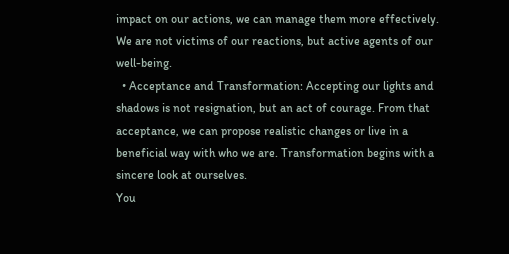impact on our actions, we can manage them more effectively. We are not victims of our reactions, but active agents of our well-being.
  • Acceptance and Transformation: Accepting our lights and shadows is not resignation, but an act of courage. From that acceptance, we can propose realistic changes or live in a beneficial way with who we are. Transformation begins with a sincere look at ourselves.
You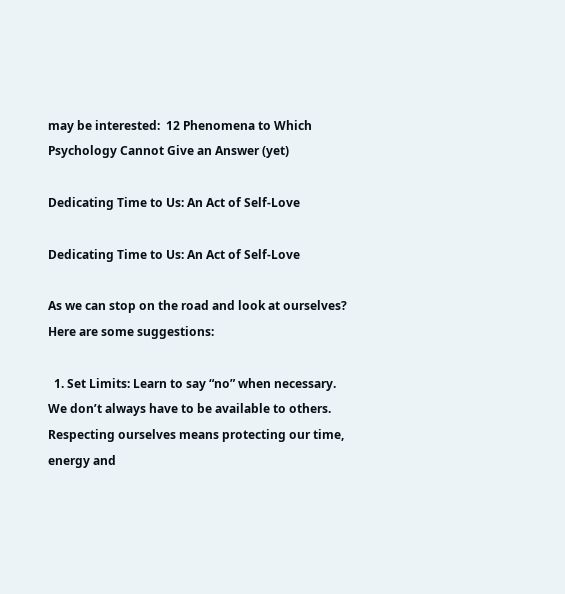may be interested:  12 Phenomena to Which Psychology Cannot Give an Answer (yet)

Dedicating Time to Us: An Act of Self-Love

Dedicating Time to Us: An Act of Self-Love

As we can stop on the road and look at ourselves? Here are some suggestions:

  1. Set Limits: Learn to say “no” when necessary. We don’t always have to be available to others. Respecting ourselves means protecting our time, energy and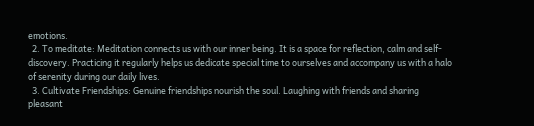emotions.
  2. To meditate: Meditation connects us with our inner being. It is a space for reflection, calm and self-discovery. Practicing it regularly helps us dedicate special time to ourselves and accompany us with a halo of serenity during our daily lives.
  3. Cultivate Friendships: Genuine friendships nourish the soul. Laughing with friends and sharing pleasant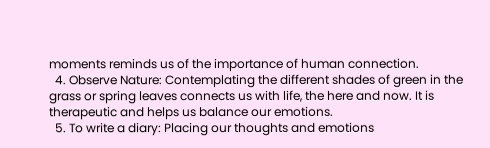moments reminds us of the importance of human connection.
  4. Observe Nature: Contemplating the different shades of green in the grass or spring leaves connects us with life, the here and now. It is therapeutic and helps us balance our emotions.
  5. To write a diary: Placing our thoughts and emotions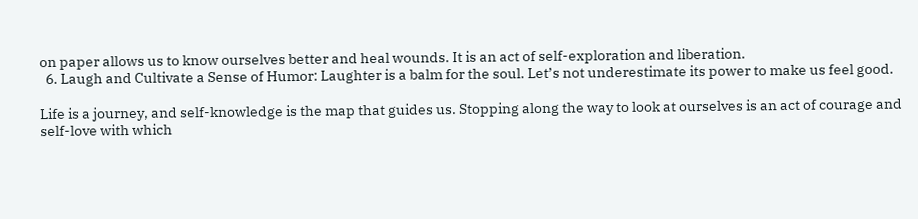on paper allows us to know ourselves better and heal wounds. It is an act of self-exploration and liberation.
  6. Laugh and Cultivate a Sense of Humor: Laughter is a balm for the soul. Let’s not underestimate its power to make us feel good.

Life is a journey, and self-knowledge is the map that guides us. Stopping along the way to look at ourselves is an act of courage and self-love with which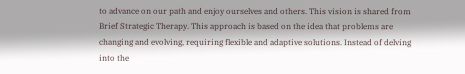to advance on our path and enjoy ourselves and others. This vision is shared from Brief Strategic Therapy. This approach is based on the idea that problems are changing and evolving, requiring flexible and adaptive solutions. Instead of delving into the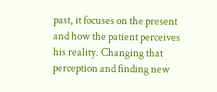past, it focuses on the present and how the patient perceives his reality. Changing that perception and finding new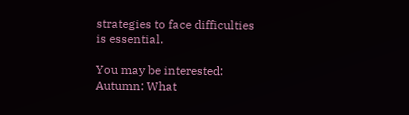strategies to face difficulties is essential.

You may be interested:  Autumn: What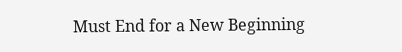Must End for a New Beginning